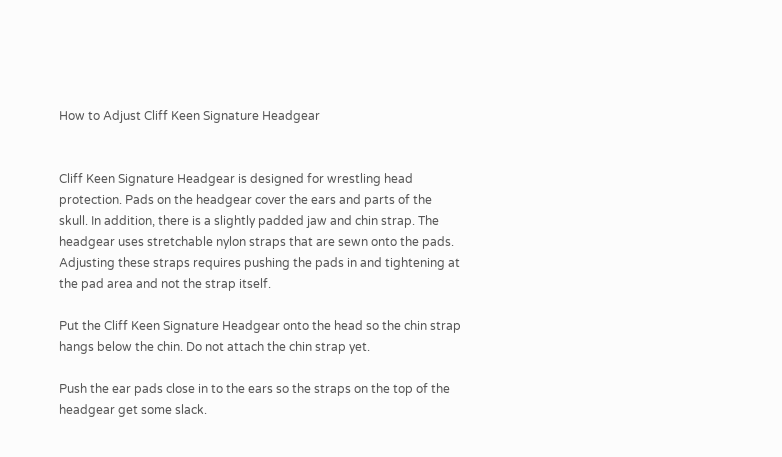How to Adjust Cliff Keen Signature Headgear


Cliff Keen Signature Headgear is designed for wrestling head protection. Pads on the headgear cover the ears and parts of the skull. In addition, there is a slightly padded jaw and chin strap. The headgear uses stretchable nylon straps that are sewn onto the pads. Adjusting these straps requires pushing the pads in and tightening at the pad area and not the strap itself.

Put the Cliff Keen Signature Headgear onto the head so the chin strap hangs below the chin. Do not attach the chin strap yet.

Push the ear pads close in to the ears so the straps on the top of the headgear get some slack.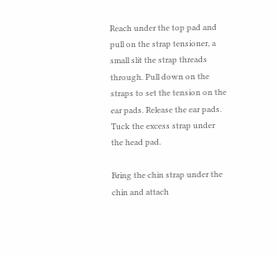Reach under the top pad and pull on the strap tensioner, a small slit the strap threads through. Pull down on the straps to set the tension on the ear pads. Release the ear pads. Tuck the excess strap under the head pad.

Bring the chin strap under the chin and attach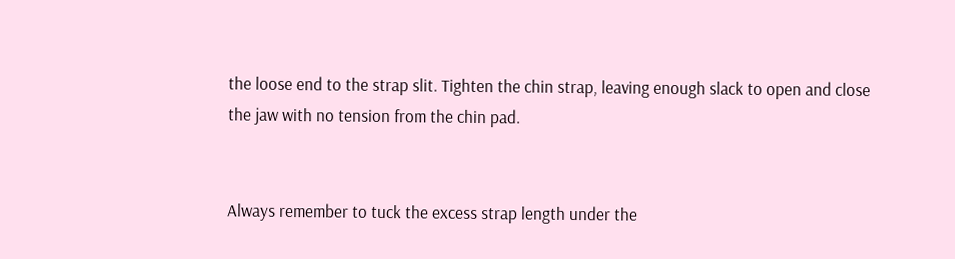the loose end to the strap slit. Tighten the chin strap, leaving enough slack to open and close the jaw with no tension from the chin pad.


Always remember to tuck the excess strap length under the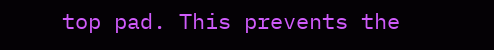top pad. This prevents the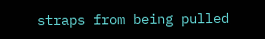straps from being pulled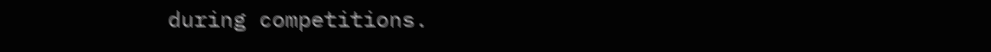during competitions.